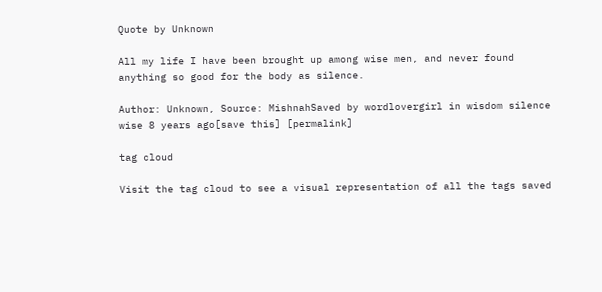Quote by Unknown

All my life I have been brought up among wise men, and never found anything so good for the body as silence.

Author: Unknown, Source: MishnahSaved by wordlovergirl in wisdom silence wise 8 years ago[save this] [permalink]

tag cloud

Visit the tag cloud to see a visual representation of all the tags saved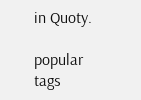in Quoty.

popular tags